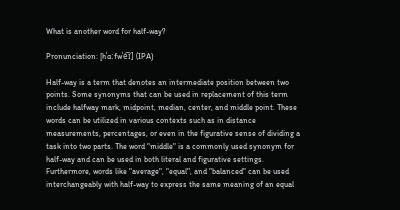What is another word for half-way?

Pronunciation: [hˈɑːfwˈe͡ɪ] (IPA)

Half-way is a term that denotes an intermediate position between two points. Some synonyms that can be used in replacement of this term include halfway mark, midpoint, median, center, and middle point. These words can be utilized in various contexts such as in distance measurements, percentages, or even in the figurative sense of dividing a task into two parts. The word "middle" is a commonly used synonym for half-way and can be used in both literal and figurative settings. Furthermore, words like "average", "equal", and "balanced" can be used interchangeably with half-way to express the same meaning of an equal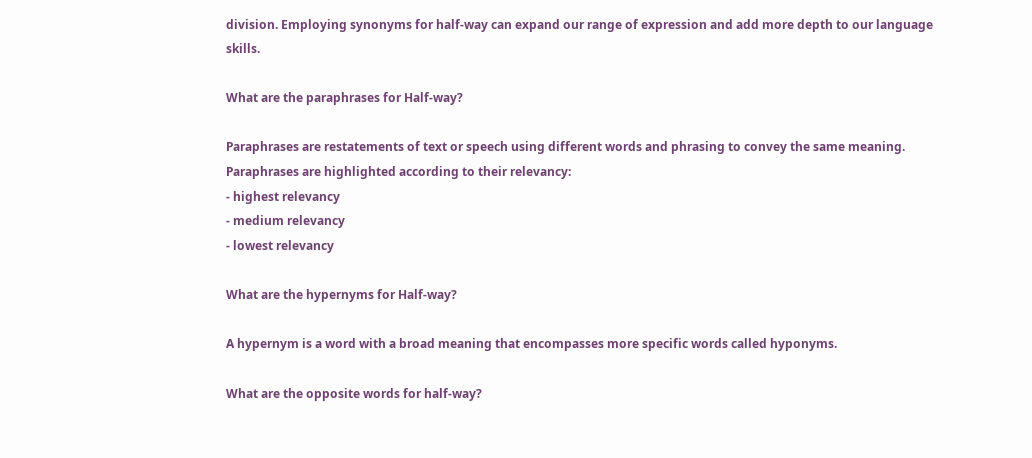division. Employing synonyms for half-way can expand our range of expression and add more depth to our language skills.

What are the paraphrases for Half-way?

Paraphrases are restatements of text or speech using different words and phrasing to convey the same meaning.
Paraphrases are highlighted according to their relevancy:
- highest relevancy
- medium relevancy
- lowest relevancy

What are the hypernyms for Half-way?

A hypernym is a word with a broad meaning that encompasses more specific words called hyponyms.

What are the opposite words for half-way?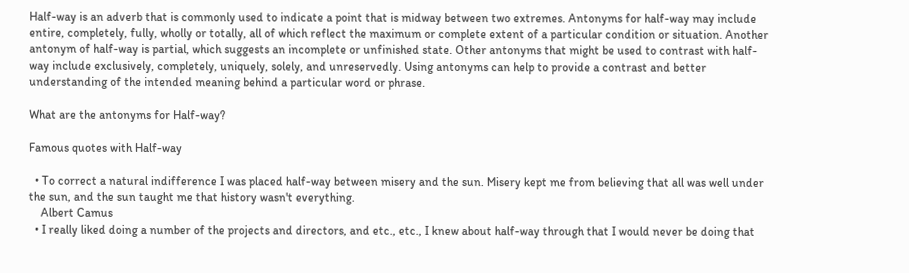Half-way is an adverb that is commonly used to indicate a point that is midway between two extremes. Antonyms for half-way may include entire, completely, fully, wholly or totally, all of which reflect the maximum or complete extent of a particular condition or situation. Another antonym of half-way is partial, which suggests an incomplete or unfinished state. Other antonyms that might be used to contrast with half-way include exclusively, completely, uniquely, solely, and unreservedly. Using antonyms can help to provide a contrast and better understanding of the intended meaning behind a particular word or phrase.

What are the antonyms for Half-way?

Famous quotes with Half-way

  • To correct a natural indifference I was placed half-way between misery and the sun. Misery kept me from believing that all was well under the sun, and the sun taught me that history wasn't everything.
    Albert Camus
  • I really liked doing a number of the projects and directors, and etc., etc., I knew about half-way through that I would never be doing that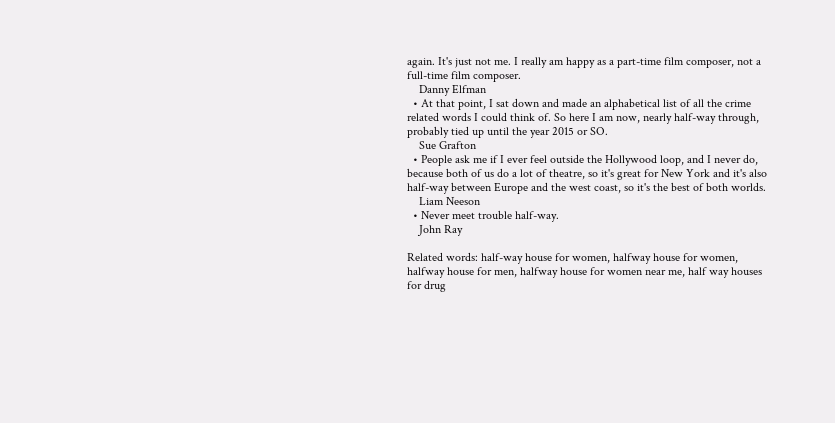again. It's just not me. I really am happy as a part-time film composer, not a full-time film composer.
    Danny Elfman
  • At that point, I sat down and made an alphabetical list of all the crime related words I could think of. So here I am now, nearly half-way through, probably tied up until the year 2015 or SO.
    Sue Grafton
  • People ask me if I ever feel outside the Hollywood loop, and I never do, because both of us do a lot of theatre, so it's great for New York and it's also half-way between Europe and the west coast, so it's the best of both worlds.
    Liam Neeson
  • Never meet trouble half-way.
    John Ray

Related words: half-way house for women, halfway house for women, halfway house for men, halfway house for women near me, half way houses for drug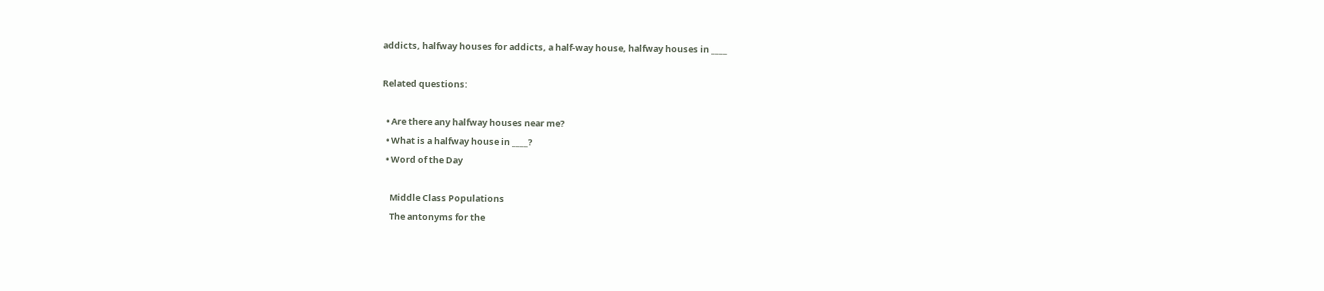addicts, halfway houses for addicts, a half-way house, halfway houses in ____

Related questions:

  • Are there any halfway houses near me?
  • What is a halfway house in ____?
  • Word of the Day

    Middle Class Populations
    The antonyms for the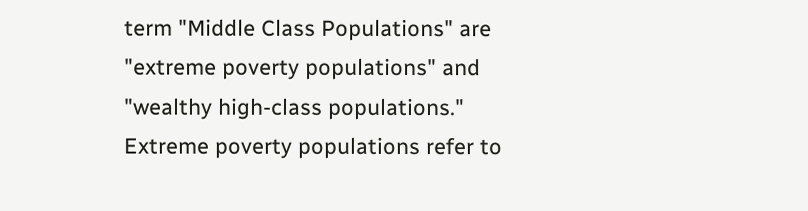term "Middle Class Populations" are "extreme poverty populations" and "wealthy high-class populations." Extreme poverty populations refer to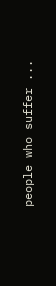people who suffer ...